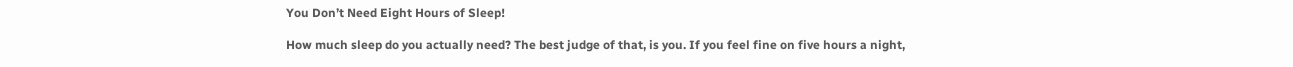You Don’t Need Eight Hours of Sleep!

How much sleep do you actually need? The best judge of that, is you. If you feel fine on five hours a night,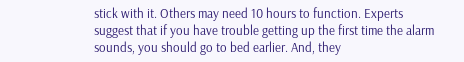stick with it. Others may need 10 hours to function. Experts suggest that if you have trouble getting up the first time the alarm sounds, you should go to bed earlier. And, they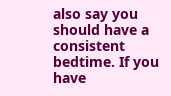also say you should have a consistent bedtime. If you have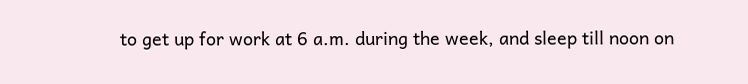to get up for work at 6 a.m. during the week, and sleep till noon on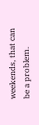weekends, that can be a problem.